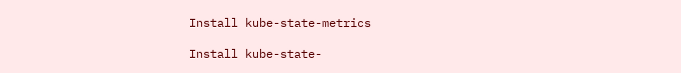Install kube-state-metrics

Install kube-state-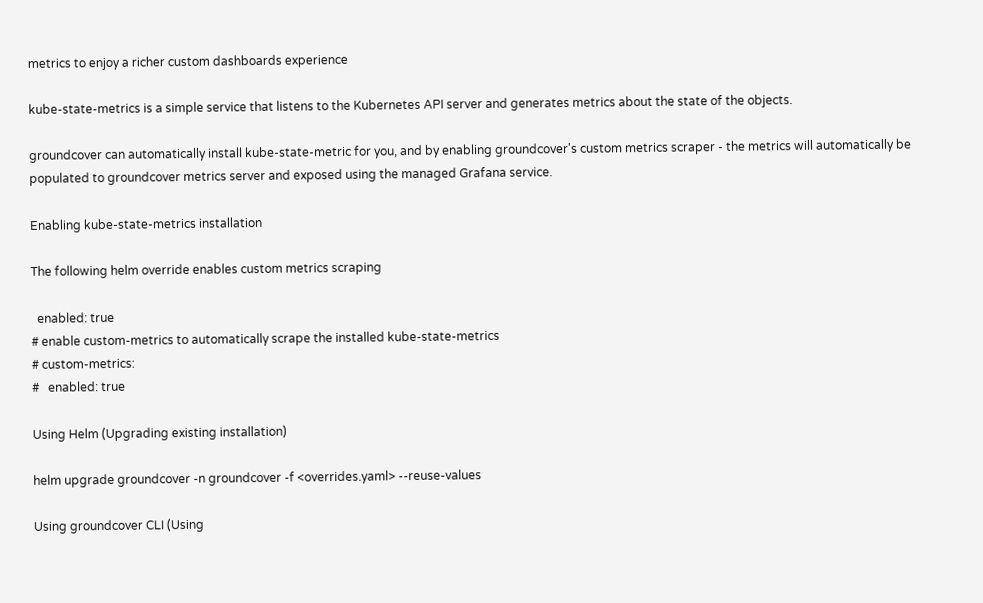metrics to enjoy a richer custom dashboards experience

kube-state-metrics is a simple service that listens to the Kubernetes API server and generates metrics about the state of the objects.

groundcover can automatically install kube-state-metric for you, and by enabling groundcover's custom metrics scraper - the metrics will automatically be populated to groundcover metrics server and exposed using the managed Grafana service.

Enabling kube-state-metrics installation

The following helm override enables custom metrics scraping

  enabled: true
# enable custom-metrics to automatically scrape the installed kube-state-metrics
# custom-metrics:
#   enabled: true

Using Helm (Upgrading existing installation)

helm upgrade groundcover -n groundcover -f <overrides.yaml> --reuse-values

Using groundcover CLI (Using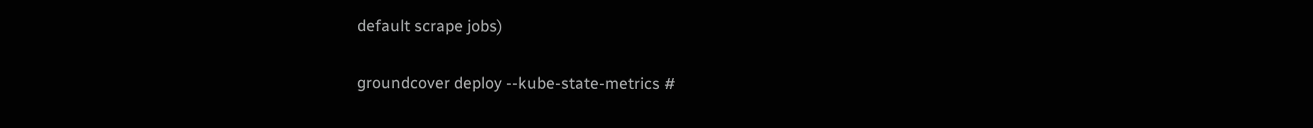default scrape jobs)

groundcover deploy --kube-state-metrics #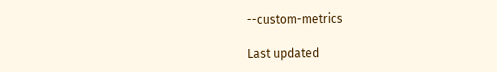--custom-metrics

Last updated